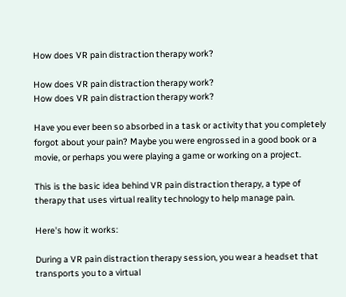How does VR pain distraction therapy work?

How does VR pain distraction therapy work?
How does VR pain distraction therapy work?

Have you ever been so absorbed in a task or activity that you completely forgot about your pain? Maybe you were engrossed in a good book or a movie, or perhaps you were playing a game or working on a project.

This is the basic idea behind VR pain distraction therapy, a type of therapy that uses virtual reality technology to help manage pain.

Here's how it works:

During a VR pain distraction therapy session, you wear a headset that transports you to a virtual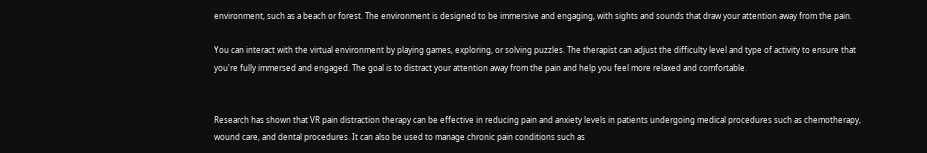environment, such as a beach or forest. The environment is designed to be immersive and engaging, with sights and sounds that draw your attention away from the pain.

You can interact with the virtual environment by playing games, exploring, or solving puzzles. The therapist can adjust the difficulty level and type of activity to ensure that you're fully immersed and engaged. The goal is to distract your attention away from the pain and help you feel more relaxed and comfortable.


Research has shown that VR pain distraction therapy can be effective in reducing pain and anxiety levels in patients undergoing medical procedures such as chemotherapy, wound care, and dental procedures. It can also be used to manage chronic pain conditions such as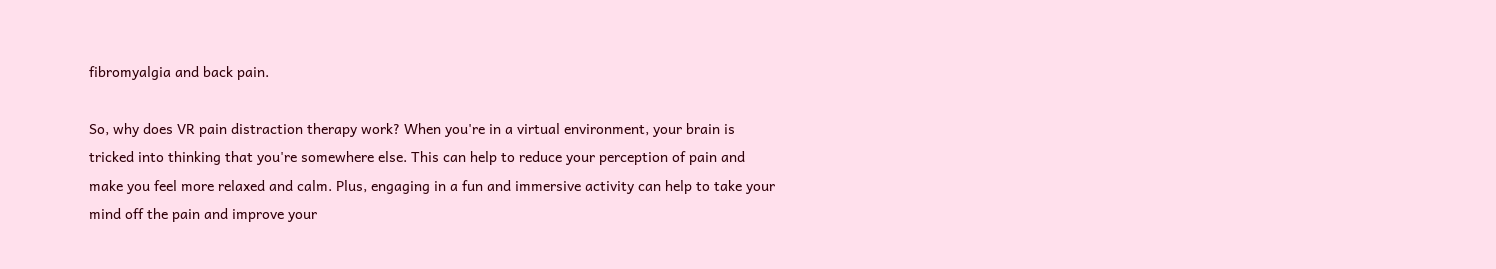fibromyalgia and back pain.

So, why does VR pain distraction therapy work? When you're in a virtual environment, your brain is tricked into thinking that you're somewhere else. This can help to reduce your perception of pain and make you feel more relaxed and calm. Plus, engaging in a fun and immersive activity can help to take your mind off the pain and improve your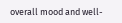overall mood and well-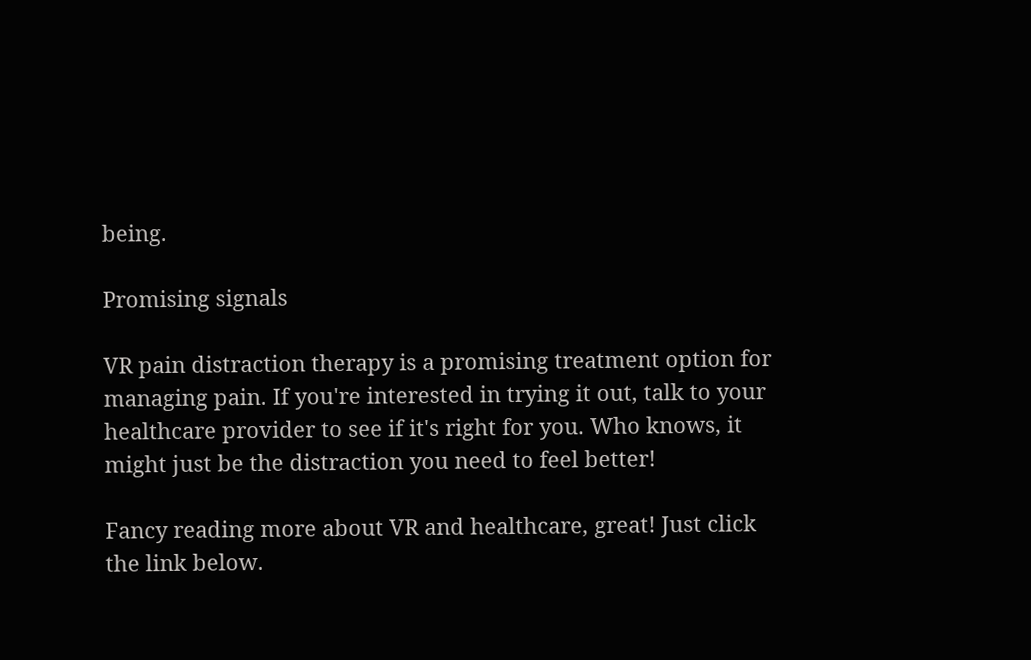being.

Promising signals

VR pain distraction therapy is a promising treatment option for managing pain. If you're interested in trying it out, talk to your healthcare provider to see if it's right for you. Who knows, it might just be the distraction you need to feel better!

Fancy reading more about VR and healthcare, great! Just click the link below.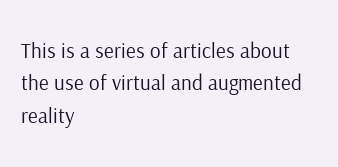This is a series of articles about the use of virtual and augmented reality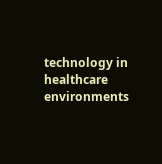technology in healthcare environments